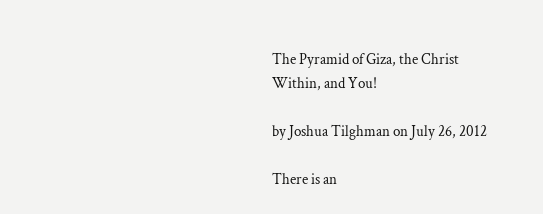The Pyramid of Giza, the Christ Within, and You!

by Joshua Tilghman on July 26, 2012

There is an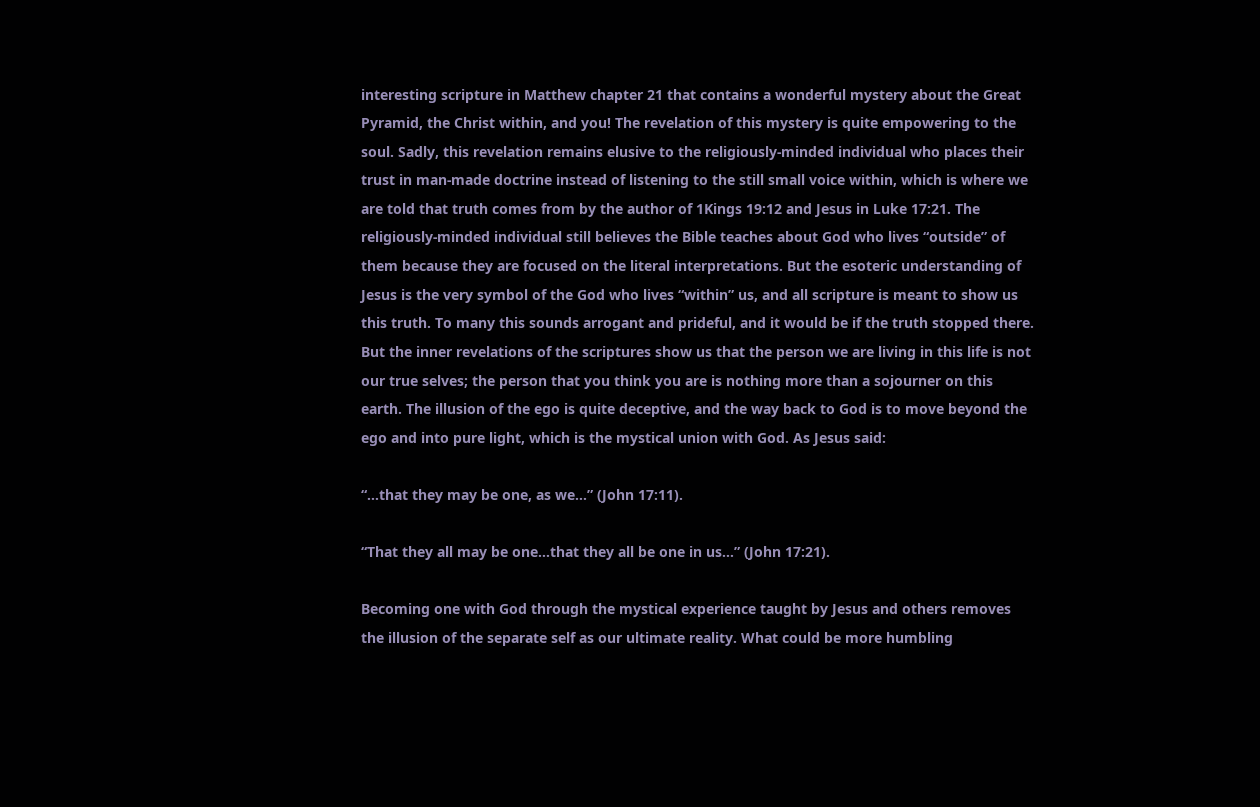interesting scripture in Matthew chapter 21 that contains a wonderful mystery about the Great Pyramid, the Christ within, and you! The revelation of this mystery is quite empowering to the soul. Sadly, this revelation remains elusive to the religiously-minded individual who places their trust in man-made doctrine instead of listening to the still small voice within, which is where we are told that truth comes from by the author of 1Kings 19:12 and Jesus in Luke 17:21. The religiously-minded individual still believes the Bible teaches about God who lives “outside” of them because they are focused on the literal interpretations. But the esoteric understanding of Jesus is the very symbol of the God who lives “within” us, and all scripture is meant to show us this truth. To many this sounds arrogant and prideful, and it would be if the truth stopped there. But the inner revelations of the scriptures show us that the person we are living in this life is not our true selves; the person that you think you are is nothing more than a sojourner on this earth. The illusion of the ego is quite deceptive, and the way back to God is to move beyond the ego and into pure light, which is the mystical union with God. As Jesus said:

“…that they may be one, as we…” (John 17:11).

“That they all may be one…that they all be one in us…” (John 17:21).

Becoming one with God through the mystical experience taught by Jesus and others removes the illusion of the separate self as our ultimate reality. What could be more humbling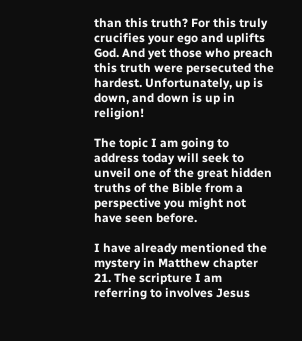than this truth? For this truly crucifies your ego and uplifts God. And yet those who preach this truth were persecuted the hardest. Unfortunately, up is down, and down is up in religion!

The topic I am going to address today will seek to unveil one of the great hidden truths of the Bible from a perspective you might not have seen before.

I have already mentioned the mystery in Matthew chapter 21. The scripture I am referring to involves Jesus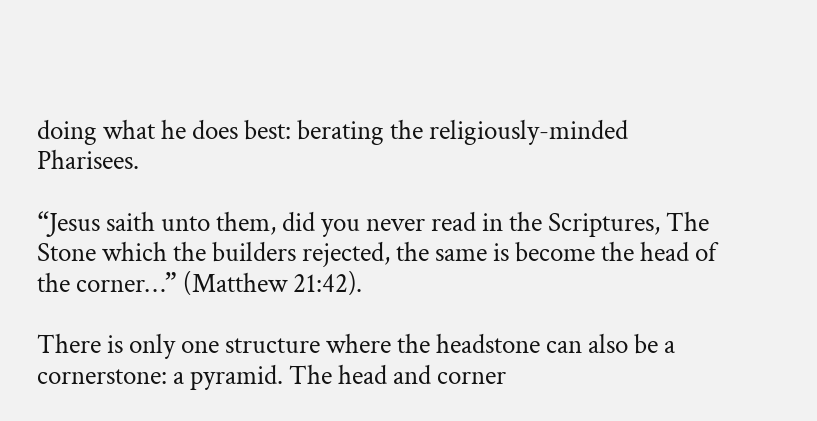doing what he does best: berating the religiously-minded Pharisees.

“Jesus saith unto them, did you never read in the Scriptures, The Stone which the builders rejected, the same is become the head of the corner…” (Matthew 21:42).

There is only one structure where the headstone can also be a cornerstone: a pyramid. The head and corner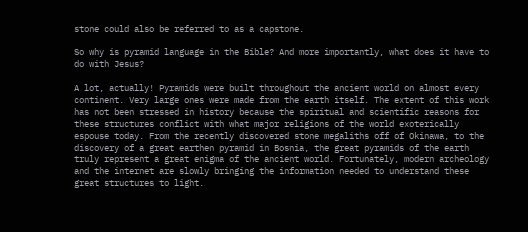stone could also be referred to as a capstone.

So why is pyramid language in the Bible? And more importantly, what does it have to do with Jesus?

A lot, actually! Pyramids were built throughout the ancient world on almost every continent. Very large ones were made from the earth itself. The extent of this work has not been stressed in history because the spiritual and scientific reasons for these structures conflict with what major religions of the world exoterically espouse today. From the recently discovered stone megaliths off of Okinawa, to the discovery of a great earthen pyramid in Bosnia, the great pyramids of the earth truly represent a great enigma of the ancient world. Fortunately, modern archeology and the internet are slowly bringing the information needed to understand these great structures to light.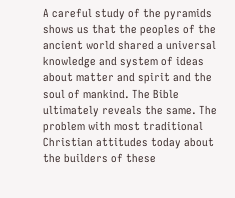A careful study of the pyramids shows us that the peoples of the ancient world shared a universal knowledge and system of ideas about matter and spirit and the soul of mankind. The Bible ultimately reveals the same. The problem with most traditional Christian attitudes today about the builders of these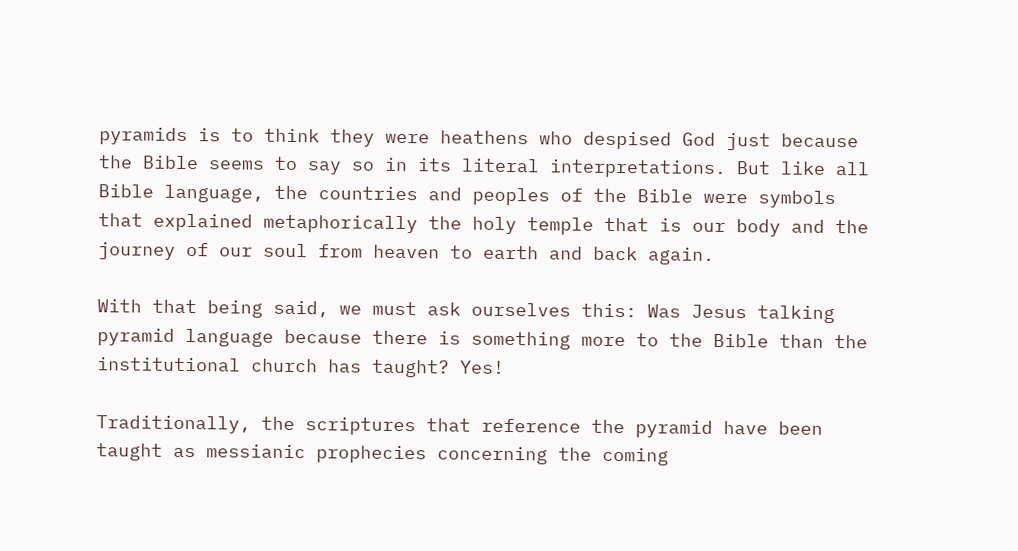pyramids is to think they were heathens who despised God just because the Bible seems to say so in its literal interpretations. But like all Bible language, the countries and peoples of the Bible were symbols that explained metaphorically the holy temple that is our body and the journey of our soul from heaven to earth and back again.

With that being said, we must ask ourselves this: Was Jesus talking pyramid language because there is something more to the Bible than the institutional church has taught? Yes!

Traditionally, the scriptures that reference the pyramid have been taught as messianic prophecies concerning the coming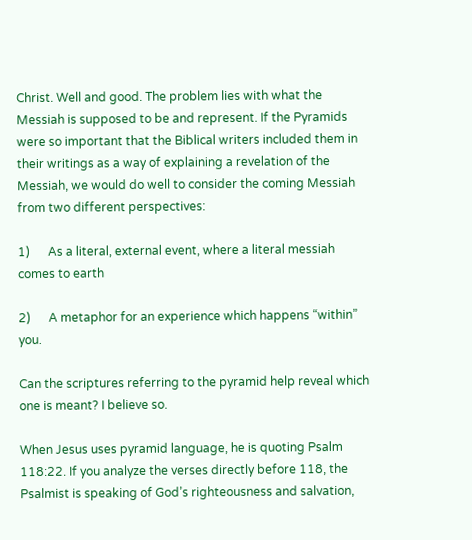Christ. Well and good. The problem lies with what the Messiah is supposed to be and represent. If the Pyramids were so important that the Biblical writers included them in their writings as a way of explaining a revelation of the Messiah, we would do well to consider the coming Messiah from two different perspectives:

1)      As a literal, external event, where a literal messiah comes to earth

2)      A metaphor for an experience which happens “within” you.

Can the scriptures referring to the pyramid help reveal which one is meant? I believe so.

When Jesus uses pyramid language, he is quoting Psalm 118:22. If you analyze the verses directly before 118, the Psalmist is speaking of God’s righteousness and salvation,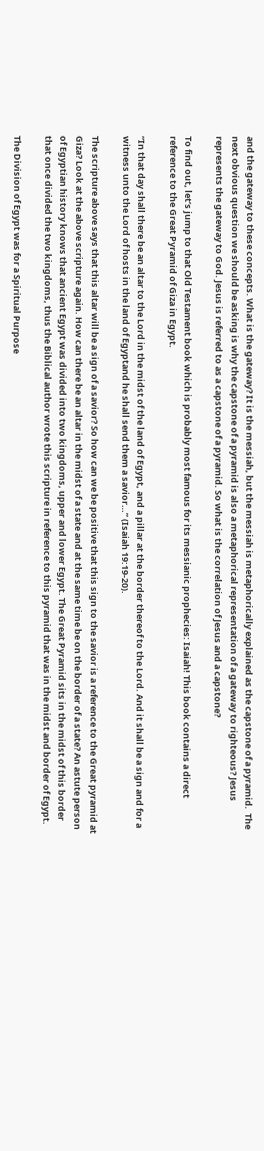and the gateway to these concepts. What is the gateway? It is the messiah, but the messiah is metaphorically explained as the capstone of a pyramid.  The next obvious question we should be asking is why the capstone of a pyramid is also a metaphorical representation of a gateway to righteous? Jesus represents the gateway to God. Jesus is referred to as a capstone of a pyramid. So what is the correlation of Jesus and a capstone?

To find out, let’s jump to that Old Testament book which is probably most famous for its messianic prophecies: Isaiah! This book contains a direct reference to the Great Pyramid of Giza in Egypt.

“In that day shall there be an altar to the Lord in the midst of the land of Egypt, and a pillar at the border thereof to the Lord. And it shall be a sign and for a witness unto the Lord of hosts in the land of Egyptand he shall send them a savior…” (Isaiah 19:19-20).

The scripture above says that this altar will be a sign of a savior? So how can we be positive that this sign to the savior is a reference to the Great pyramid at Giza? Look at the above scripture again. How can there be an altar in the midst of a state and at the same time be on the border of a state? An astute person of Egyptian history knows that ancient Egypt was divided into two kingdoms, upper and lower Egypt. The Great Pyramid sits in the midst of this border that once divided the two kingdoms, thus the Biblical author wrote this scripture in reference to this pyramid that was in the midst and border of Egypt.

The Division of Egypt was for a Spiritual Purpose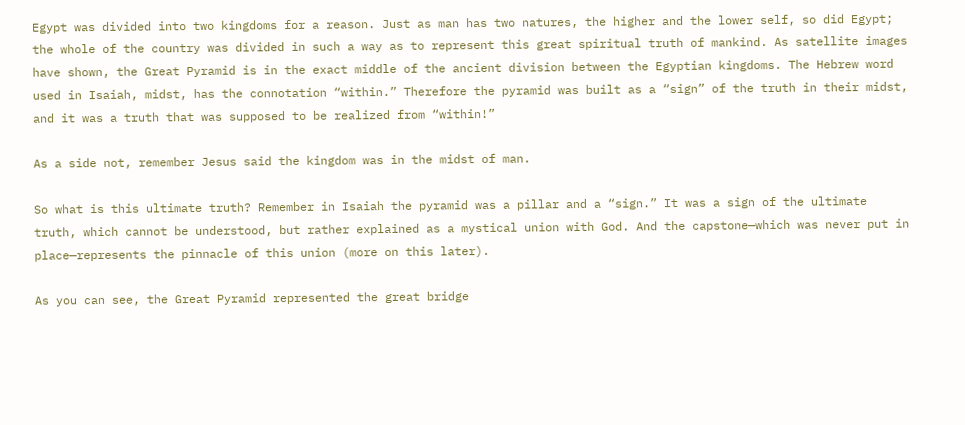Egypt was divided into two kingdoms for a reason. Just as man has two natures, the higher and the lower self, so did Egypt; the whole of the country was divided in such a way as to represent this great spiritual truth of mankind. As satellite images have shown, the Great Pyramid is in the exact middle of the ancient division between the Egyptian kingdoms. The Hebrew word used in Isaiah, midst, has the connotation “within.” Therefore the pyramid was built as a “sign” of the truth in their midst, and it was a truth that was supposed to be realized from “within!”

As a side not, remember Jesus said the kingdom was in the midst of man.

So what is this ultimate truth? Remember in Isaiah the pyramid was a pillar and a “sign.” It was a sign of the ultimate truth, which cannot be understood, but rather explained as a mystical union with God. And the capstone—which was never put in place—represents the pinnacle of this union (more on this later).

As you can see, the Great Pyramid represented the great bridge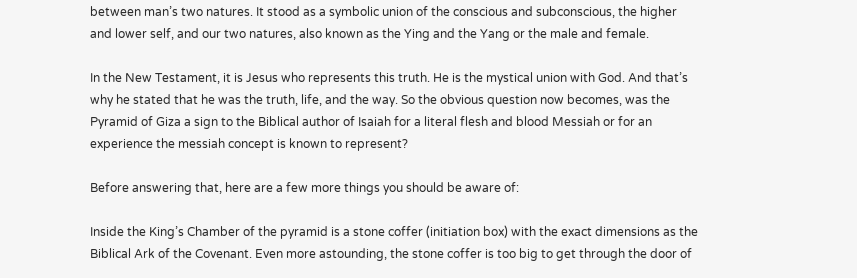between man’s two natures. It stood as a symbolic union of the conscious and subconscious, the higher and lower self, and our two natures, also known as the Ying and the Yang or the male and female.

In the New Testament, it is Jesus who represents this truth. He is the mystical union with God. And that’s why he stated that he was the truth, life, and the way. So the obvious question now becomes, was the Pyramid of Giza a sign to the Biblical author of Isaiah for a literal flesh and blood Messiah or for an experience the messiah concept is known to represent?

Before answering that, here are a few more things you should be aware of:

Inside the King’s Chamber of the pyramid is a stone coffer (initiation box) with the exact dimensions as the Biblical Ark of the Covenant. Even more astounding, the stone coffer is too big to get through the door of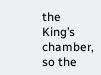the King’s chamber, so the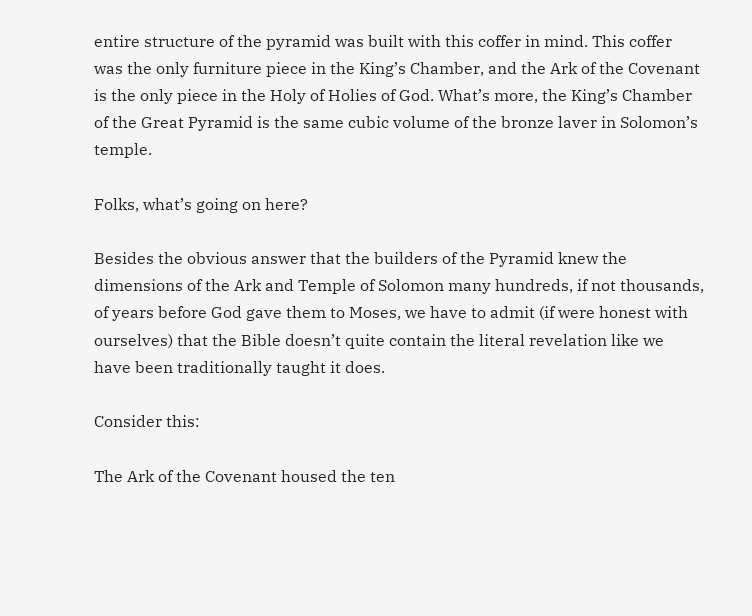entire structure of the pyramid was built with this coffer in mind. This coffer was the only furniture piece in the King’s Chamber, and the Ark of the Covenant is the only piece in the Holy of Holies of God. What’s more, the King’s Chamber of the Great Pyramid is the same cubic volume of the bronze laver in Solomon’s temple.

Folks, what’s going on here?

Besides the obvious answer that the builders of the Pyramid knew the dimensions of the Ark and Temple of Solomon many hundreds, if not thousands, of years before God gave them to Moses, we have to admit (if were honest with ourselves) that the Bible doesn’t quite contain the literal revelation like we have been traditionally taught it does.

Consider this:

The Ark of the Covenant housed the ten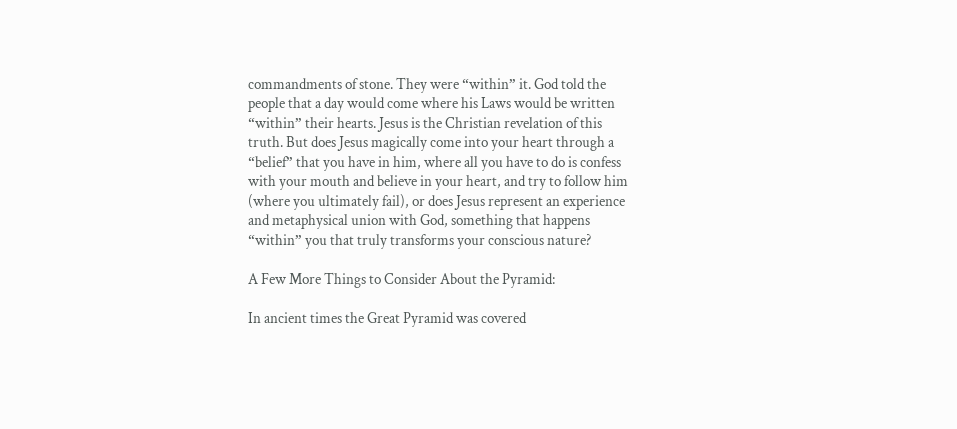commandments of stone. They were “within” it. God told the people that a day would come where his Laws would be written “within” their hearts. Jesus is the Christian revelation of this truth. But does Jesus magically come into your heart through a “belief” that you have in him, where all you have to do is confess with your mouth and believe in your heart, and try to follow him (where you ultimately fail), or does Jesus represent an experience and metaphysical union with God, something that happens “within” you that truly transforms your conscious nature?

A Few More Things to Consider About the Pyramid:

In ancient times the Great Pyramid was covered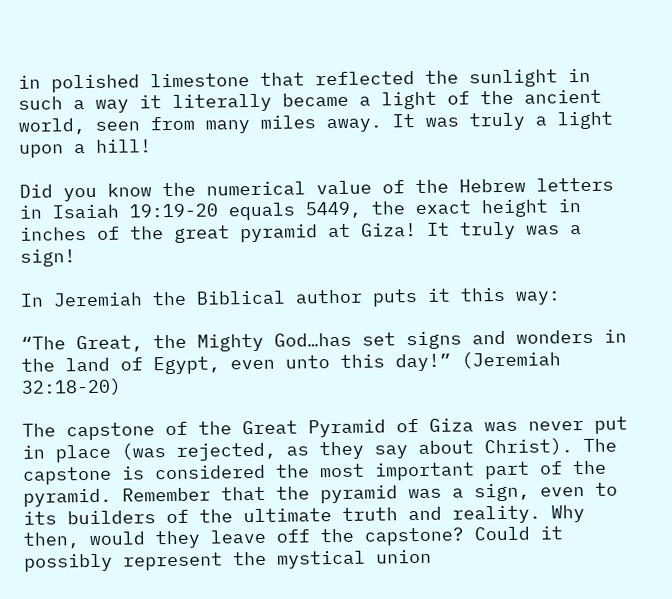in polished limestone that reflected the sunlight in such a way it literally became a light of the ancient world, seen from many miles away. It was truly a light upon a hill!

Did you know the numerical value of the Hebrew letters in Isaiah 19:19-20 equals 5449, the exact height in inches of the great pyramid at Giza! It truly was a sign!

In Jeremiah the Biblical author puts it this way:

“The Great, the Mighty God…has set signs and wonders in the land of Egypt, even unto this day!” (Jeremiah 32:18-20)

The capstone of the Great Pyramid of Giza was never put in place (was rejected, as they say about Christ). The capstone is considered the most important part of the pyramid. Remember that the pyramid was a sign, even to its builders of the ultimate truth and reality. Why then, would they leave off the capstone? Could it possibly represent the mystical union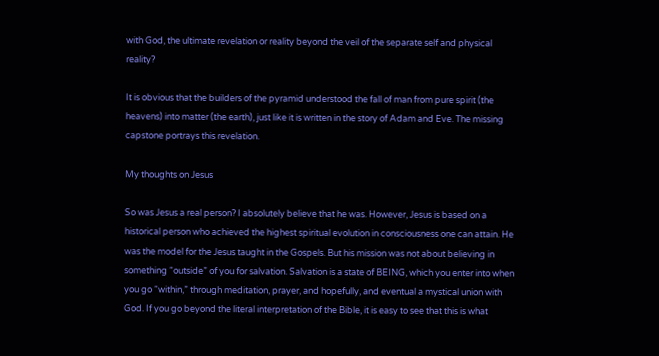with God, the ultimate revelation or reality beyond the veil of the separate self and physical reality?

It is obvious that the builders of the pyramid understood the fall of man from pure spirit (the heavens) into matter (the earth), just like it is written in the story of Adam and Eve. The missing capstone portrays this revelation.

My thoughts on Jesus

So was Jesus a real person? I absolutely believe that he was. However, Jesus is based on a historical person who achieved the highest spiritual evolution in consciousness one can attain. He was the model for the Jesus taught in the Gospels. But his mission was not about believing in something “outside” of you for salvation. Salvation is a state of BEING, which you enter into when you go “within,” through meditation, prayer, and hopefully, and eventual a mystical union with God. If you go beyond the literal interpretation of the Bible, it is easy to see that this is what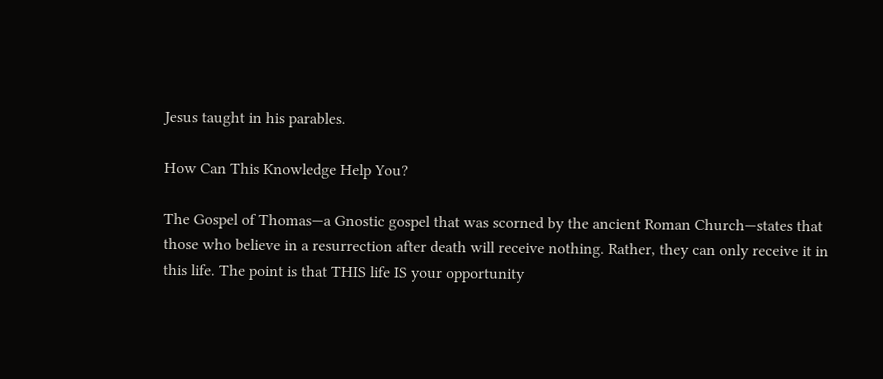Jesus taught in his parables.

How Can This Knowledge Help You?

The Gospel of Thomas—a Gnostic gospel that was scorned by the ancient Roman Church—states that those who believe in a resurrection after death will receive nothing. Rather, they can only receive it in this life. The point is that THIS life IS your opportunity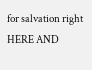for salvation right HERE AND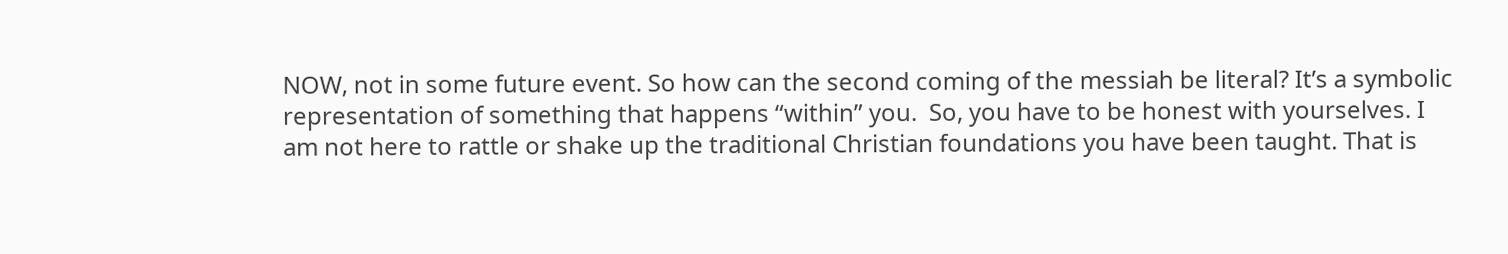NOW, not in some future event. So how can the second coming of the messiah be literal? It’s a symbolic representation of something that happens “within” you.  So, you have to be honest with yourselves. I am not here to rattle or shake up the traditional Christian foundations you have been taught. That is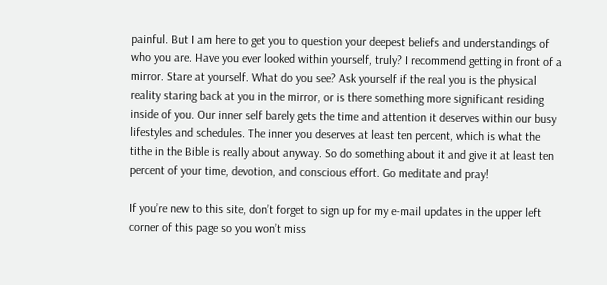painful. But I am here to get you to question your deepest beliefs and understandings of who you are. Have you ever looked within yourself, truly? I recommend getting in front of a mirror. Stare at yourself. What do you see? Ask yourself if the real you is the physical reality staring back at you in the mirror, or is there something more significant residing inside of you. Our inner self barely gets the time and attention it deserves within our busy lifestyles and schedules. The inner you deserves at least ten percent, which is what the tithe in the Bible is really about anyway. So do something about it and give it at least ten percent of your time, devotion, and conscious effort. Go meditate and pray!

If you’re new to this site, don’t forget to sign up for my e-mail updates in the upper left corner of this page so you won’t miss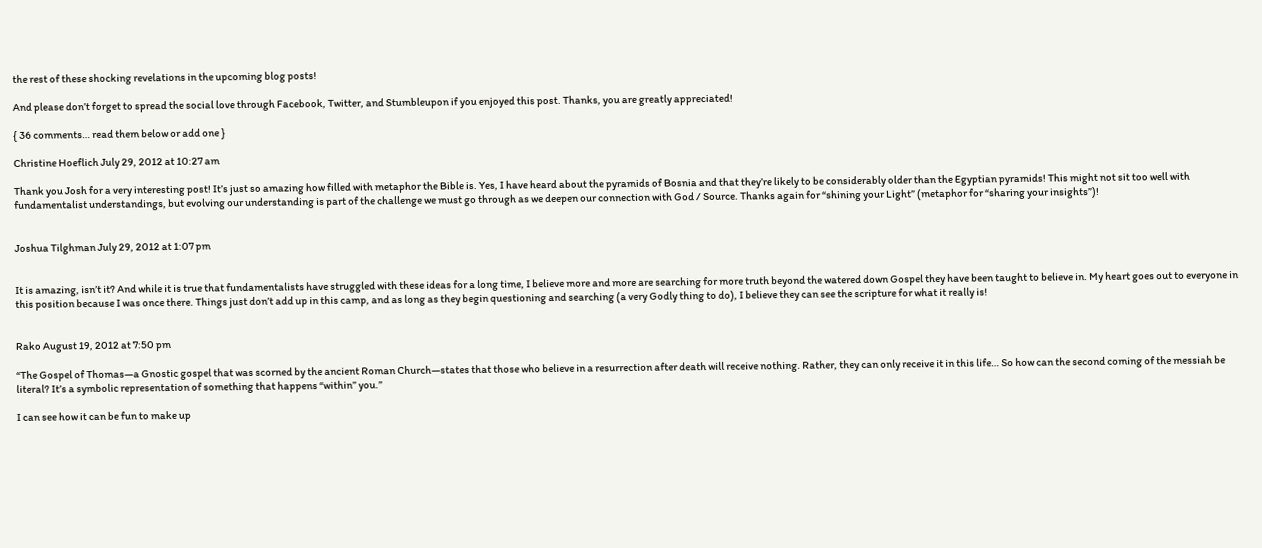the rest of these shocking revelations in the upcoming blog posts!

And please don’t forget to spread the social love through Facebook, Twitter, and Stumbleupon if you enjoyed this post. Thanks, you are greatly appreciated!

{ 36 comments… read them below or add one }

Christine Hoeflich July 29, 2012 at 10:27 am

Thank you Josh for a very interesting post! It’s just so amazing how filled with metaphor the Bible is. Yes, I have heard about the pyramids of Bosnia and that they’re likely to be considerably older than the Egyptian pyramids! This might not sit too well with fundamentalist understandings, but evolving our understanding is part of the challenge we must go through as we deepen our connection with God / Source. Thanks again for “shining your Light” (metaphor for “sharing your insights”)!


Joshua Tilghman July 29, 2012 at 1:07 pm


It is amazing, isn’t it? And while it is true that fundamentalists have struggled with these ideas for a long time, I believe more and more are searching for more truth beyond the watered down Gospel they have been taught to believe in. My heart goes out to everyone in this position because I was once there. Things just don’t add up in this camp, and as long as they begin questioning and searching (a very Godly thing to do), I believe they can see the scripture for what it really is!


Rako August 19, 2012 at 7:50 pm

“The Gospel of Thomas—a Gnostic gospel that was scorned by the ancient Roman Church—states that those who believe in a resurrection after death will receive nothing. Rather, they can only receive it in this life… So how can the second coming of the messiah be literal? It’s a symbolic representation of something that happens “within” you.”

I can see how it can be fun to make up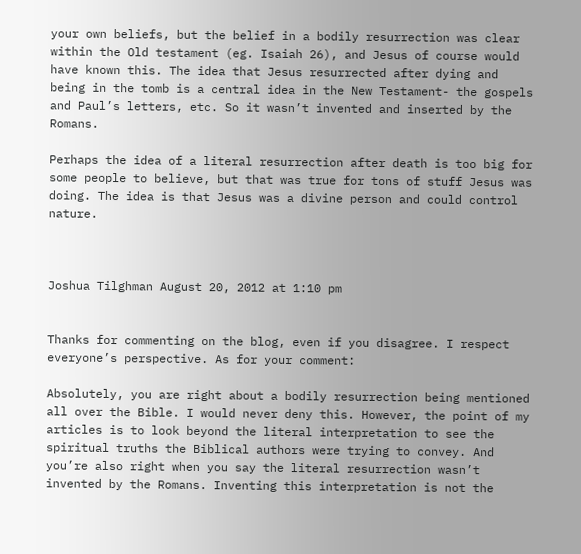your own beliefs, but the belief in a bodily resurrection was clear within the Old testament (eg. Isaiah 26), and Jesus of course would have known this. The idea that Jesus resurrected after dying and being in the tomb is a central idea in the New Testament- the gospels and Paul’s letters, etc. So it wasn’t invented and inserted by the Romans.

Perhaps the idea of a literal resurrection after death is too big for some people to believe, but that was true for tons of stuff Jesus was doing. The idea is that Jesus was a divine person and could control nature.



Joshua Tilghman August 20, 2012 at 1:10 pm


Thanks for commenting on the blog, even if you disagree. I respect everyone’s perspective. As for your comment:

Absolutely, you are right about a bodily resurrection being mentioned all over the Bible. I would never deny this. However, the point of my articles is to look beyond the literal interpretation to see the spiritual truths the Biblical authors were trying to convey. And you’re also right when you say the literal resurrection wasn’t invented by the Romans. Inventing this interpretation is not the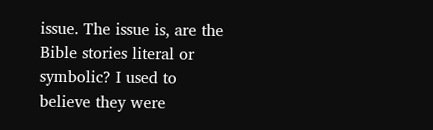issue. The issue is, are the Bible stories literal or symbolic? I used to believe they were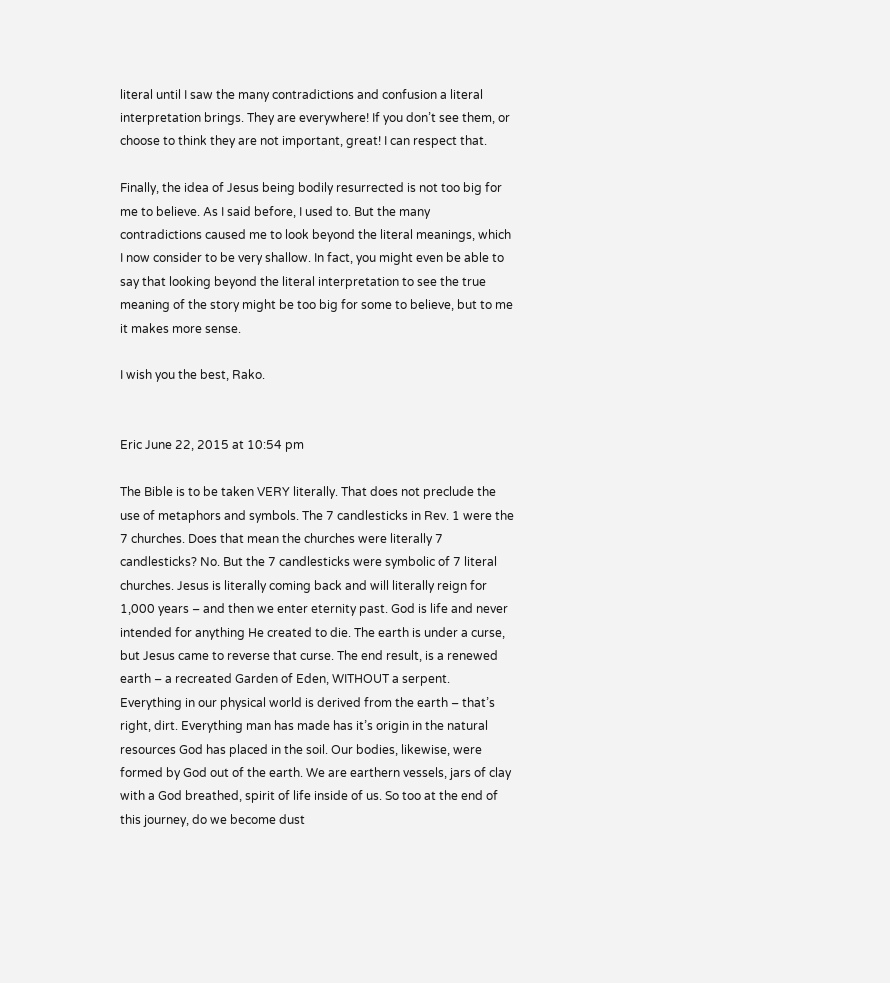literal until I saw the many contradictions and confusion a literal interpretation brings. They are everywhere! If you don’t see them, or choose to think they are not important, great! I can respect that.

Finally, the idea of Jesus being bodily resurrected is not too big for me to believe. As I said before, I used to. But the many contradictions caused me to look beyond the literal meanings, which I now consider to be very shallow. In fact, you might even be able to say that looking beyond the literal interpretation to see the true meaning of the story might be too big for some to believe, but to me it makes more sense.

I wish you the best, Rako.


Eric June 22, 2015 at 10:54 pm

The Bible is to be taken VERY literally. That does not preclude the use of metaphors and symbols. The 7 candlesticks in Rev. 1 were the 7 churches. Does that mean the churches were literally 7 candlesticks? No. But the 7 candlesticks were symbolic of 7 literal churches. Jesus is literally coming back and will literally reign for 1,000 years – and then we enter eternity past. God is life and never intended for anything He created to die. The earth is under a curse, but Jesus came to reverse that curse. The end result, is a renewed earth – a recreated Garden of Eden, WITHOUT a serpent. Everything in our physical world is derived from the earth – that’s right, dirt. Everything man has made has it’s origin in the natural resources God has placed in the soil. Our bodies, likewise, were formed by God out of the earth. We are earthern vessels, jars of clay with a God breathed, spirit of life inside of us. So too at the end of this journey, do we become dust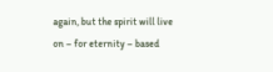again, but the spirit will live on – for eternity – based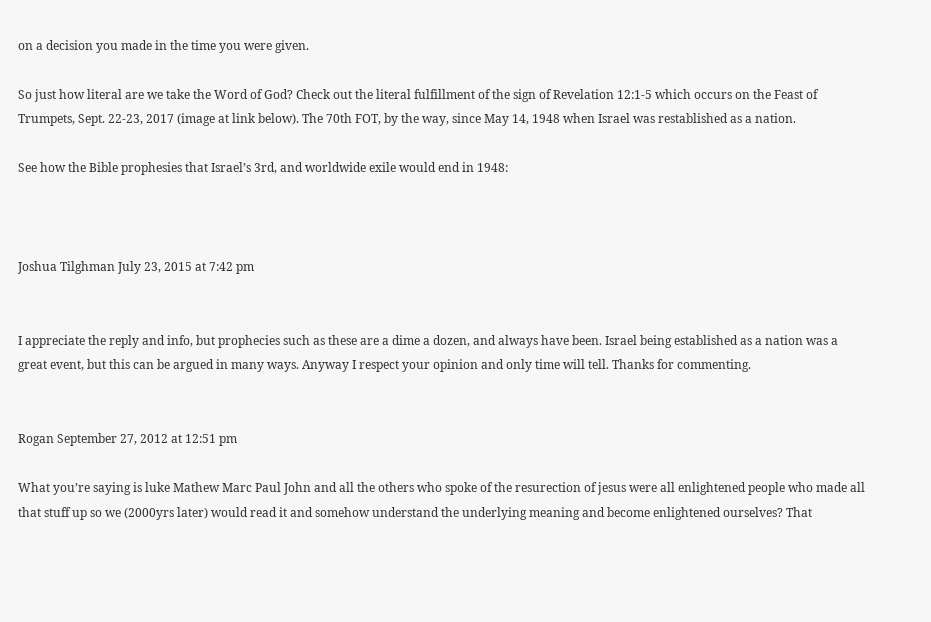on a decision you made in the time you were given.

So just how literal are we take the Word of God? Check out the literal fulfillment of the sign of Revelation 12:1-5 which occurs on the Feast of Trumpets, Sept. 22-23, 2017 (image at link below). The 70th FOT, by the way, since May 14, 1948 when Israel was restablished as a nation.

See how the Bible prophesies that Israel’s 3rd, and worldwide exile would end in 1948:



Joshua Tilghman July 23, 2015 at 7:42 pm


I appreciate the reply and info, but prophecies such as these are a dime a dozen, and always have been. Israel being established as a nation was a great event, but this can be argued in many ways. Anyway I respect your opinion and only time will tell. Thanks for commenting.


Rogan September 27, 2012 at 12:51 pm

What you’re saying is luke Mathew Marc Paul John and all the others who spoke of the resurection of jesus were all enlightened people who made all that stuff up so we (2000yrs later) would read it and somehow understand the underlying meaning and become enlightened ourselves? That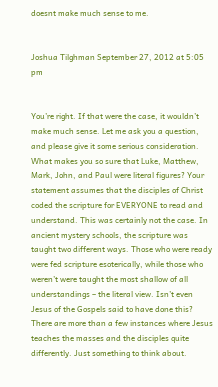doesnt make much sense to me.


Joshua Tilghman September 27, 2012 at 5:05 pm


You’re right. If that were the case, it wouldn’t make much sense. Let me ask you a question, and please give it some serious consideration. What makes you so sure that Luke, Matthew, Mark, John, and Paul were literal figures? Your statement assumes that the disciples of Christ coded the scripture for EVERYONE to read and understand. This was certainly not the case. In ancient mystery schools, the scripture was taught two different ways. Those who were ready were fed scripture esoterically, while those who weren’t were taught the most shallow of all understandings – the literal view. Isn’t even Jesus of the Gospels said to have done this? There are more than a few instances where Jesus teaches the masses and the disciples quite differently. Just something to think about.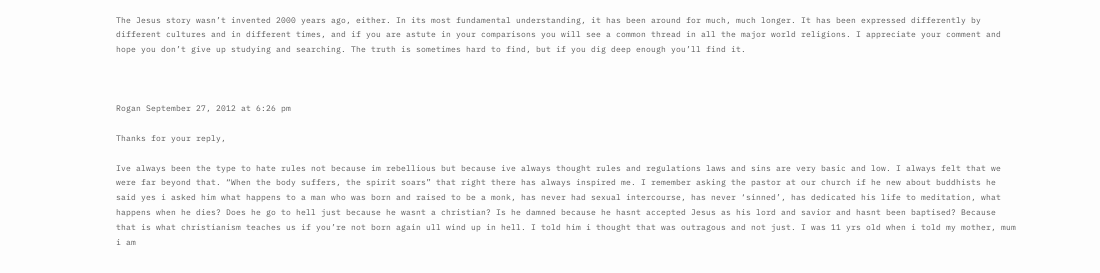The Jesus story wasn’t invented 2000 years ago, either. In its most fundamental understanding, it has been around for much, much longer. It has been expressed differently by different cultures and in different times, and if you are astute in your comparisons you will see a common thread in all the major world religions. I appreciate your comment and hope you don’t give up studying and searching. The truth is sometimes hard to find, but if you dig deep enough you’ll find it.



Rogan September 27, 2012 at 6:26 pm

Thanks for your reply,

Ive always been the type to hate rules not because im rebellious but because ive always thought rules and regulations laws and sins are very basic and low. I always felt that we were far beyond that. “When the body suffers, the spirit soars” that right there has always inspired me. I remember asking the pastor at our church if he new about buddhists he said yes i asked him what happens to a man who was born and raised to be a monk, has never had sexual intercourse, has never ‘sinned’, has dedicated his life to meditation, what happens when he dies? Does he go to hell just because he wasnt a christian? Is he damned because he hasnt accepted Jesus as his lord and savior and hasnt been baptised? Because that is what christianism teaches us if you’re not born again ull wind up in hell. I told him i thought that was outragous and not just. I was 11 yrs old when i told my mother, mum i am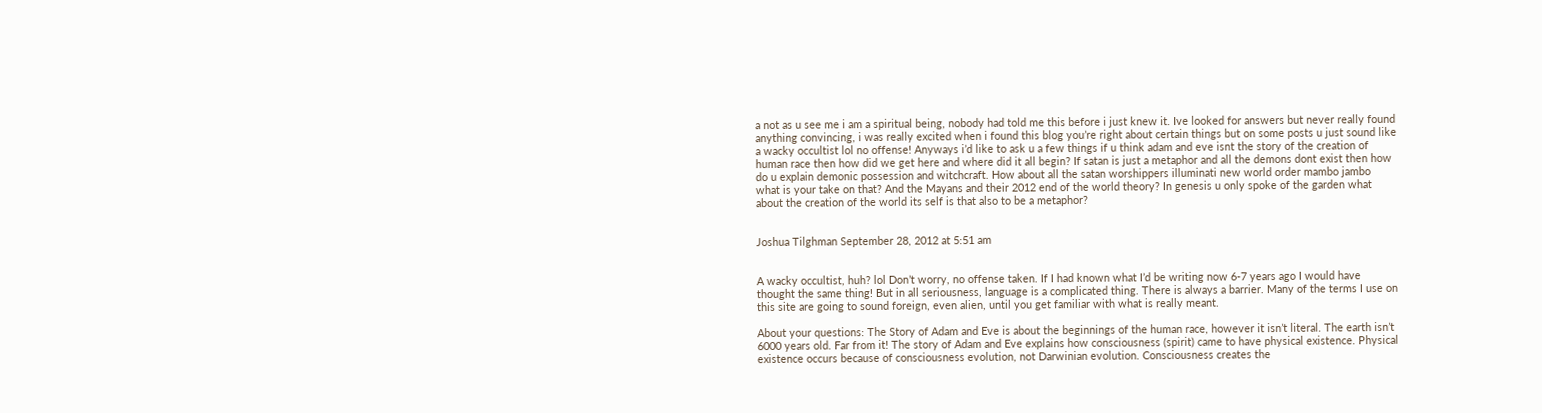a not as u see me i am a spiritual being, nobody had told me this before i just knew it. Ive looked for answers but never really found anything convincing, i was really excited when i found this blog you’re right about certain things but on some posts u just sound like a wacky occultist lol no offense! Anyways i’d like to ask u a few things if u think adam and eve isnt the story of the creation of human race then how did we get here and where did it all begin? If satan is just a metaphor and all the demons dont exist then how do u explain demonic possession and witchcraft. How about all the satan worshippers illuminati new world order mambo jambo what is your take on that? And the Mayans and their 2012 end of the world theory? In genesis u only spoke of the garden what about the creation of the world its self is that also to be a metaphor?


Joshua Tilghman September 28, 2012 at 5:51 am


A wacky occultist, huh? lol Don’t worry, no offense taken. If I had known what I’d be writing now 6-7 years ago I would have thought the same thing! But in all seriousness, language is a complicated thing. There is always a barrier. Many of the terms I use on this site are going to sound foreign, even alien, until you get familiar with what is really meant.

About your questions: The Story of Adam and Eve is about the beginnings of the human race, however it isn’t literal. The earth isn’t 6000 years old. Far from it! The story of Adam and Eve explains how consciousness (spirit) came to have physical existence. Physical existence occurs because of consciousness evolution, not Darwinian evolution. Consciousness creates the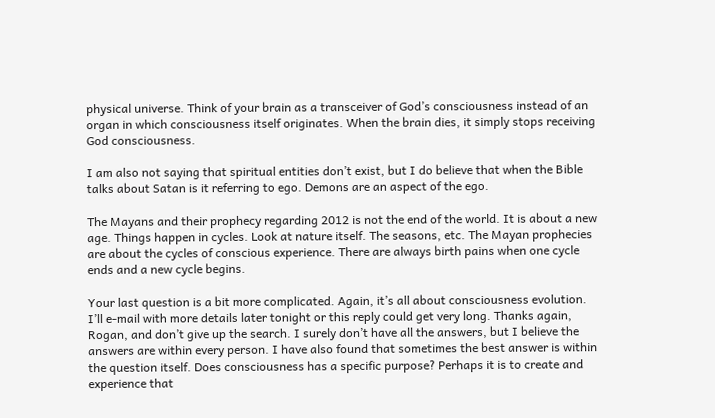physical universe. Think of your brain as a transceiver of God’s consciousness instead of an organ in which consciousness itself originates. When the brain dies, it simply stops receiving God consciousness.

I am also not saying that spiritual entities don’t exist, but I do believe that when the Bible talks about Satan is it referring to ego. Demons are an aspect of the ego.

The Mayans and their prophecy regarding 2012 is not the end of the world. It is about a new age. Things happen in cycles. Look at nature itself. The seasons, etc. The Mayan prophecies are about the cycles of conscious experience. There are always birth pains when one cycle ends and a new cycle begins.

Your last question is a bit more complicated. Again, it’s all about consciousness evolution. I’ll e-mail with more details later tonight or this reply could get very long. Thanks again, Rogan, and don’t give up the search. I surely don’t have all the answers, but I believe the answers are within every person. I have also found that sometimes the best answer is within the question itself. Does consciousness has a specific purpose? Perhaps it is to create and experience that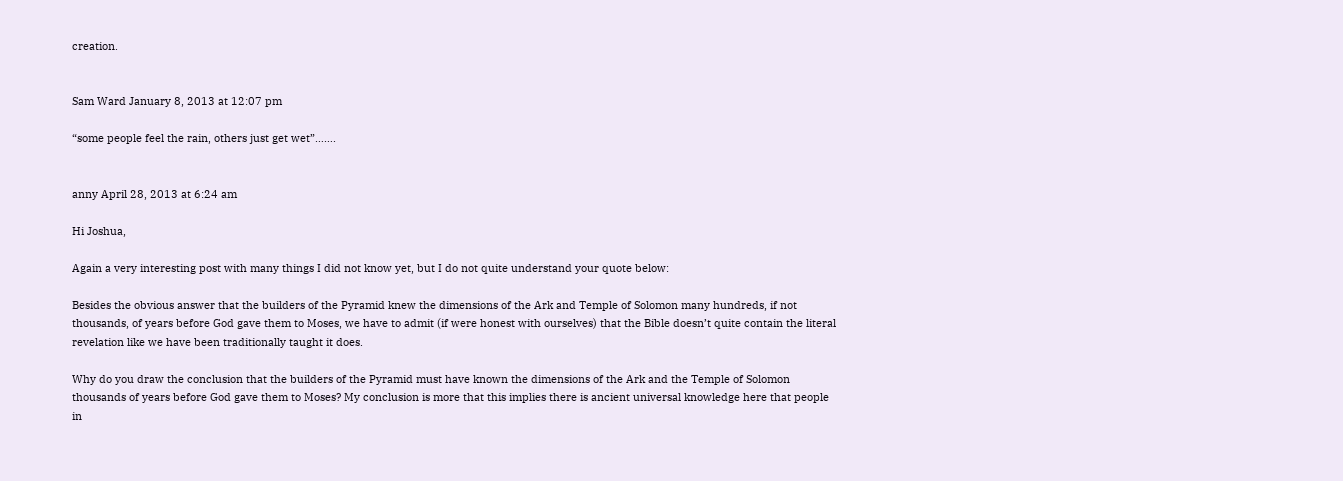creation.


Sam Ward January 8, 2013 at 12:07 pm

“some people feel the rain, others just get wet”…….


anny April 28, 2013 at 6:24 am

Hi Joshua,

Again a very interesting post with many things I did not know yet, but I do not quite understand your quote below:

Besides the obvious answer that the builders of the Pyramid knew the dimensions of the Ark and Temple of Solomon many hundreds, if not thousands, of years before God gave them to Moses, we have to admit (if were honest with ourselves) that the Bible doesn’t quite contain the literal revelation like we have been traditionally taught it does.

Why do you draw the conclusion that the builders of the Pyramid must have known the dimensions of the Ark and the Temple of Solomon thousands of years before God gave them to Moses? My conclusion is more that this implies there is ancient universal knowledge here that people in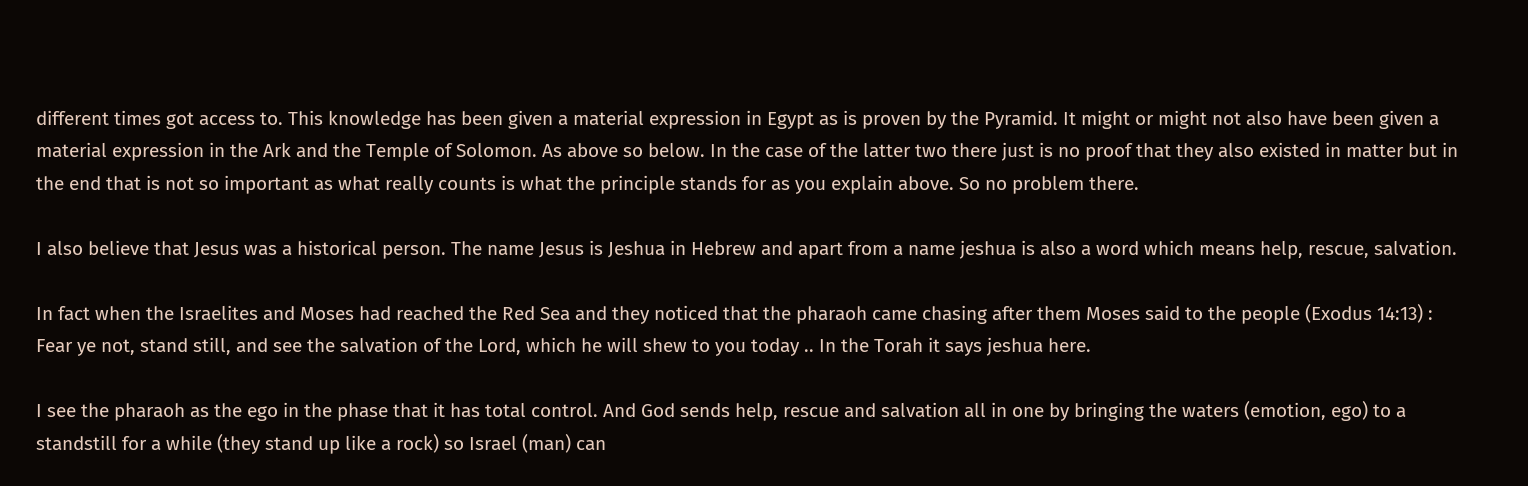different times got access to. This knowledge has been given a material expression in Egypt as is proven by the Pyramid. It might or might not also have been given a material expression in the Ark and the Temple of Solomon. As above so below. In the case of the latter two there just is no proof that they also existed in matter but in the end that is not so important as what really counts is what the principle stands for as you explain above. So no problem there.

I also believe that Jesus was a historical person. The name Jesus is Jeshua in Hebrew and apart from a name jeshua is also a word which means help, rescue, salvation.

In fact when the Israelites and Moses had reached the Red Sea and they noticed that the pharaoh came chasing after them Moses said to the people (Exodus 14:13) : Fear ye not, stand still, and see the salvation of the Lord, which he will shew to you today .. In the Torah it says jeshua here.

I see the pharaoh as the ego in the phase that it has total control. And God sends help, rescue and salvation all in one by bringing the waters (emotion, ego) to a standstill for a while (they stand up like a rock) so Israel (man) can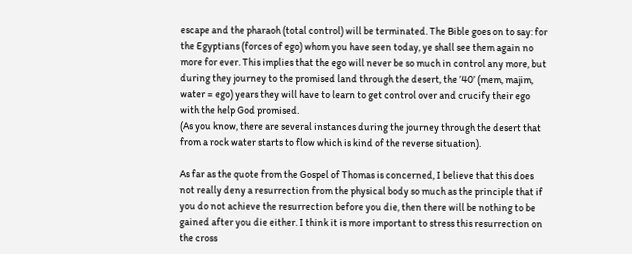escape and the pharaoh (total control) will be terminated. The Bible goes on to say: for the Egyptians (forces of ego) whom you have seen today, ye shall see them again no more for ever. This implies that the ego will never be so much in control any more, but during they journey to the promised land through the desert, the ’40’ (mem, majim, water = ego) years they will have to learn to get control over and crucify their ego with the help God promised.
(As you know, there are several instances during the journey through the desert that from a rock water starts to flow which is kind of the reverse situation).

As far as the quote from the Gospel of Thomas is concerned, I believe that this does not really deny a resurrection from the physical body so much as the principle that if you do not achieve the resurrection before you die, then there will be nothing to be gained after you die either. I think it is more important to stress this resurrection on the cross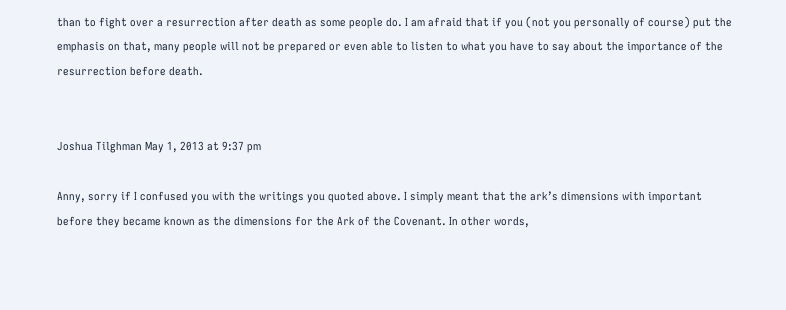than to fight over a resurrection after death as some people do. I am afraid that if you (not you personally of course) put the emphasis on that, many people will not be prepared or even able to listen to what you have to say about the importance of the resurrection before death.


Joshua Tilghman May 1, 2013 at 9:37 pm

Anny, sorry if I confused you with the writings you quoted above. I simply meant that the ark’s dimensions with important before they became known as the dimensions for the Ark of the Covenant. In other words,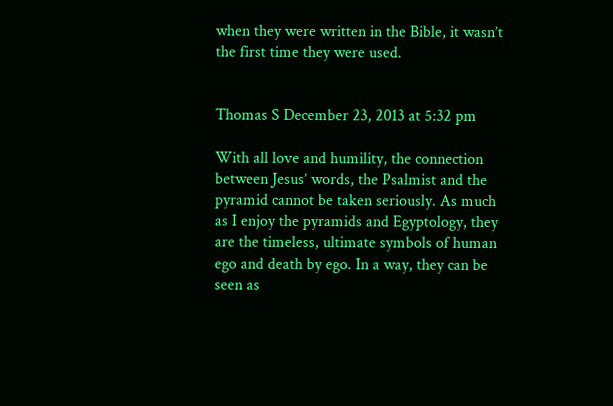when they were written in the Bible, it wasn’t the first time they were used.


Thomas S December 23, 2013 at 5:32 pm

With all love and humility, the connection between Jesus’ words, the Psalmist and the pyramid cannot be taken seriously. As much as I enjoy the pyramids and Egyptology, they are the timeless, ultimate symbols of human ego and death by ego. In a way, they can be seen as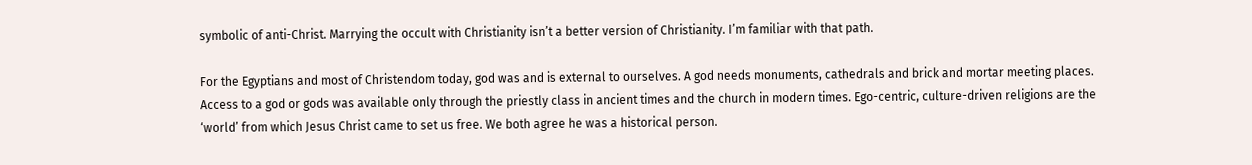symbolic of anti-Christ. Marrying the occult with Christianity isn’t a better version of Christianity. I’m familiar with that path.

For the Egyptians and most of Christendom today, god was and is external to ourselves. A god needs monuments, cathedrals and brick and mortar meeting places. Access to a god or gods was available only through the priestly class in ancient times and the church in modern times. Ego-centric, culture-driven religions are the ‘world’ from which Jesus Christ came to set us free. We both agree he was a historical person.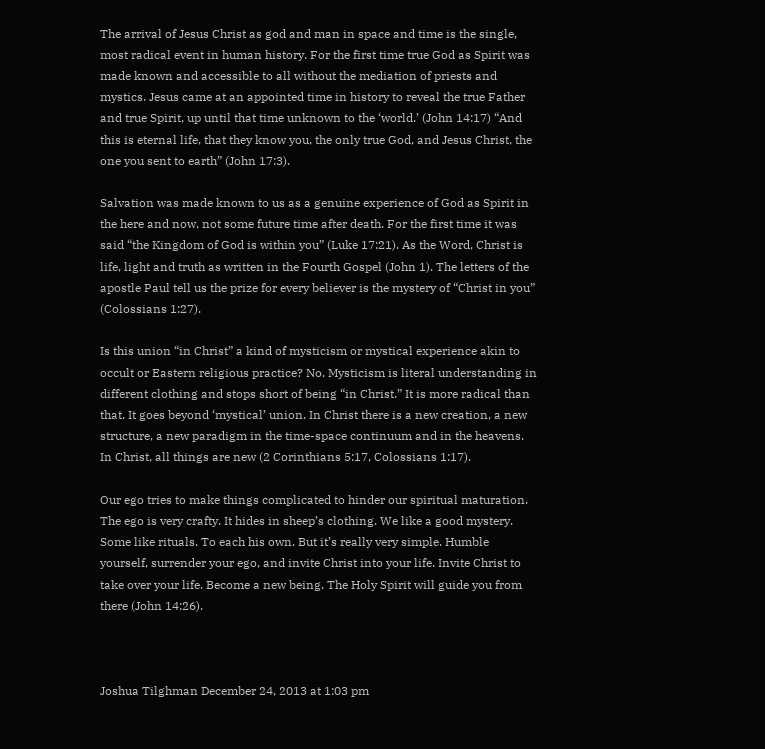The arrival of Jesus Christ as god and man in space and time is the single, most radical event in human history. For the first time true God as Spirit was made known and accessible to all without the mediation of priests and mystics. Jesus came at an appointed time in history to reveal the true Father and true Spirit, up until that time unknown to the ‘world.’ (John 14:17) “And this is eternal life, that they know you, the only true God, and Jesus Christ, the one you sent to earth” (John 17:3).

Salvation was made known to us as a genuine experience of God as Spirit in the here and now, not some future time after death. For the first time it was said “the Kingdom of God is within you” (Luke 17:21). As the Word, Christ is life, light and truth as written in the Fourth Gospel (John 1). The letters of the apostle Paul tell us the prize for every believer is the mystery of “Christ in you” (Colossians 1:27).

Is this union “in Christ” a kind of mysticism or mystical experience akin to occult or Eastern religious practice? No. Mysticism is literal understanding in different clothing and stops short of being “in Christ.” It is more radical than that. It goes beyond ‘mystical’ union. In Christ there is a new creation, a new structure, a new paradigm in the time-space continuum and in the heavens. In Christ, all things are new (2 Corinthians 5:17, Colossians 1:17).

Our ego tries to make things complicated to hinder our spiritual maturation. The ego is very crafty. It hides in sheep’s clothing. We like a good mystery. Some like rituals. To each his own. But it’s really very simple. Humble yourself, surrender your ego, and invite Christ into your life. Invite Christ to take over your life. Become a new being. The Holy Spirit will guide you from there (John 14:26).



Joshua Tilghman December 24, 2013 at 1:03 pm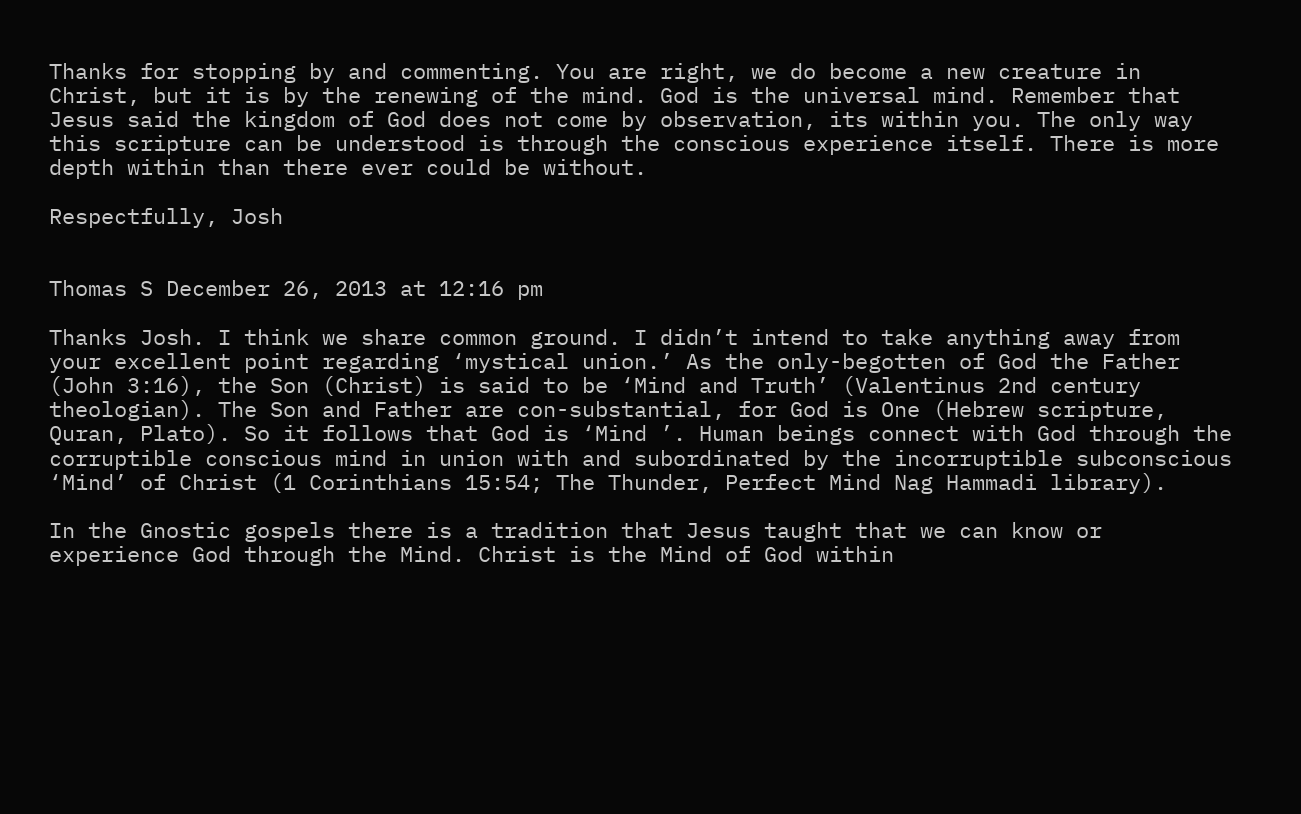Thanks for stopping by and commenting. You are right, we do become a new creature in Christ, but it is by the renewing of the mind. God is the universal mind. Remember that Jesus said the kingdom of God does not come by observation, its within you. The only way this scripture can be understood is through the conscious experience itself. There is more depth within than there ever could be without.

Respectfully, Josh


Thomas S December 26, 2013 at 12:16 pm

Thanks Josh. I think we share common ground. I didn’t intend to take anything away from your excellent point regarding ‘mystical union.’ As the only-begotten of God the Father (John 3:16), the Son (Christ) is said to be ‘Mind and Truth’ (Valentinus 2nd century theologian). The Son and Father are con-substantial, for God is One (Hebrew scripture, Quran, Plato). So it follows that God is ‘Mind ’. Human beings connect with God through the corruptible conscious mind in union with and subordinated by the incorruptible subconscious ‘Mind’ of Christ (1 Corinthians 15:54; The Thunder, Perfect Mind Nag Hammadi library).

In the Gnostic gospels there is a tradition that Jesus taught that we can know or experience God through the Mind. Christ is the Mind of God within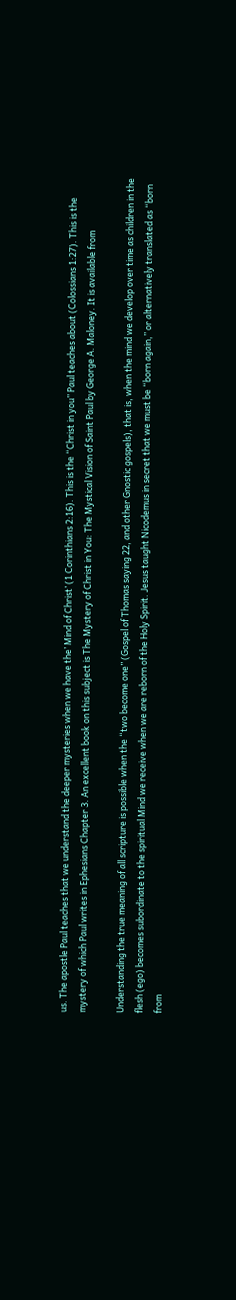us. The apostle Paul teaches that we understand the deeper mysteries when we have the’ Mind of Christ’ (1 Corinthians 2:16). This is the “Christ in you” Paul teaches about (Colossians 1:27). This is the mystery of which Paul writes in Ephesians Chapter 3. An excellent book on this subject is The Mystery of Christ in You: The Mystical Vision of Saint Paul by George A. Maloney. It is available from

Understanding the true meaning of all scripture is possible when the “two become one” (Gospel of Thomas saying 22, and other Gnostic gospels), that is, when the mind we develop over time as children in the flesh (ego) becomes subordinate to the spiritual Mind we receive when we are reborn of the Holy Spirit. Jesus taught Nicodemus in secret that we must be “born again,” or alternatively translated as “born from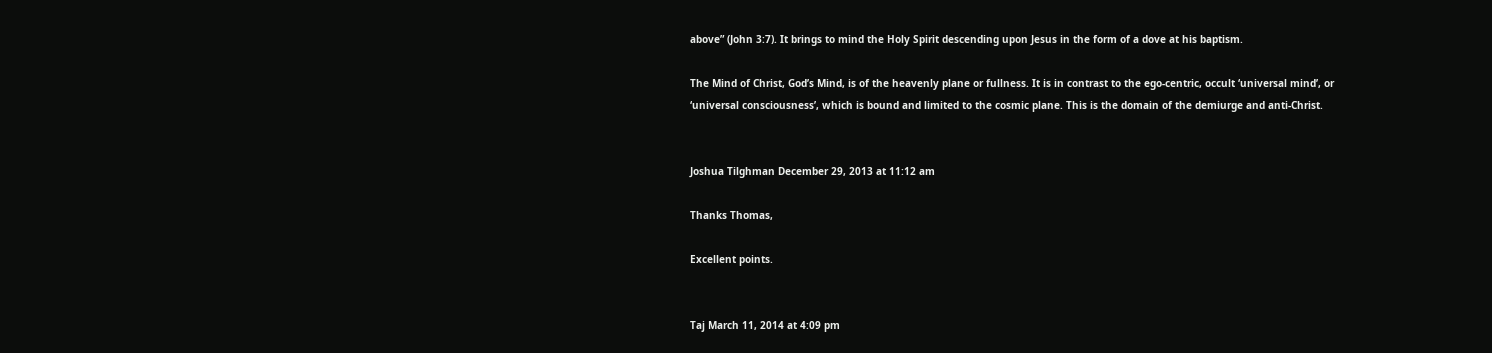above” (John 3:7). It brings to mind the Holy Spirit descending upon Jesus in the form of a dove at his baptism.

The Mind of Christ, God’s Mind, is of the heavenly plane or fullness. It is in contrast to the ego-centric, occult ‘universal mind’, or ‘universal consciousness’, which is bound and limited to the cosmic plane. This is the domain of the demiurge and anti-Christ.


Joshua Tilghman December 29, 2013 at 11:12 am

Thanks Thomas,

Excellent points.


Taj March 11, 2014 at 4:09 pm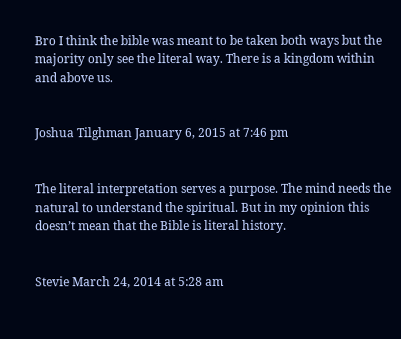Bro I think the bible was meant to be taken both ways but the majority only see the literal way. There is a kingdom within and above us.


Joshua Tilghman January 6, 2015 at 7:46 pm


The literal interpretation serves a purpose. The mind needs the natural to understand the spiritual. But in my opinion this doesn’t mean that the Bible is literal history.


Stevie March 24, 2014 at 5:28 am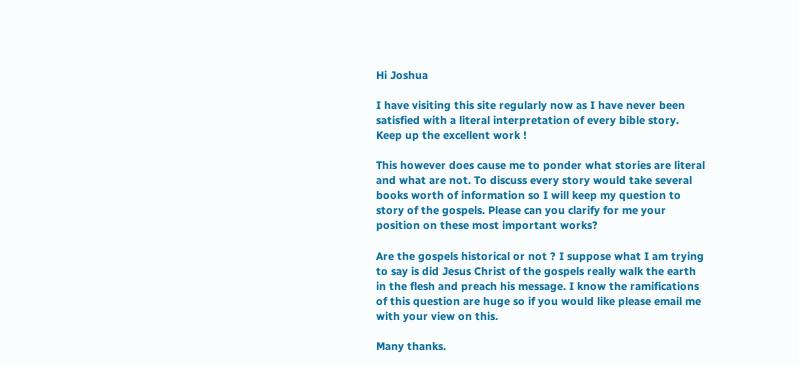Hi Joshua

I have visiting this site regularly now as I have never been satisfied with a literal interpretation of every bible story. Keep up the excellent work !

This however does cause me to ponder what stories are literal and what are not. To discuss every story would take several books worth of information so I will keep my question to story of the gospels. Please can you clarify for me your position on these most important works?

Are the gospels historical or not ? I suppose what I am trying to say is did Jesus Christ of the gospels really walk the earth in the flesh and preach his message. I know the ramifications of this question are huge so if you would like please email me with your view on this.

Many thanks.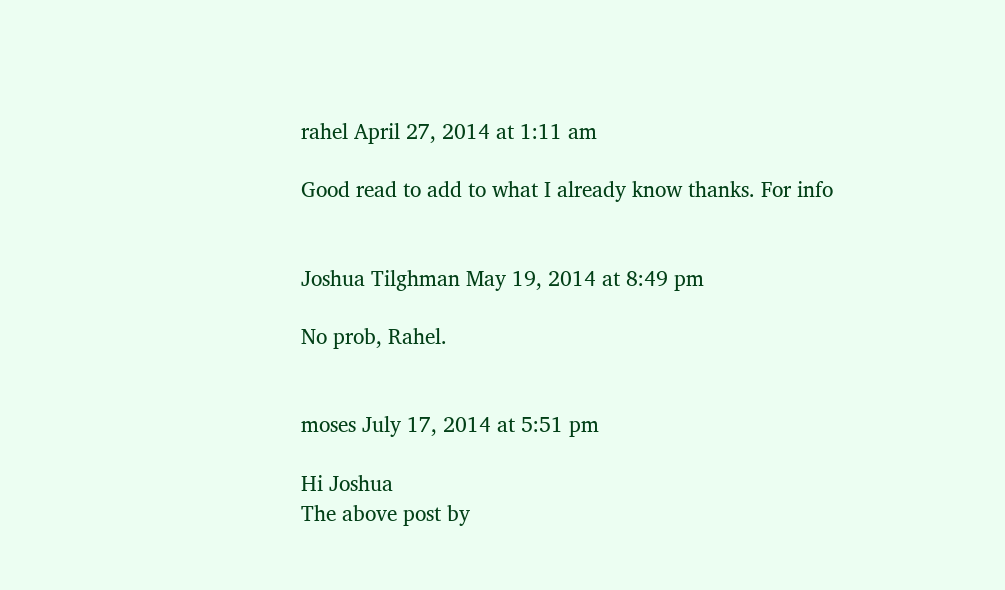rahel April 27, 2014 at 1:11 am

Good read to add to what I already know thanks. For info


Joshua Tilghman May 19, 2014 at 8:49 pm

No prob, Rahel.


moses July 17, 2014 at 5:51 pm

Hi Joshua
The above post by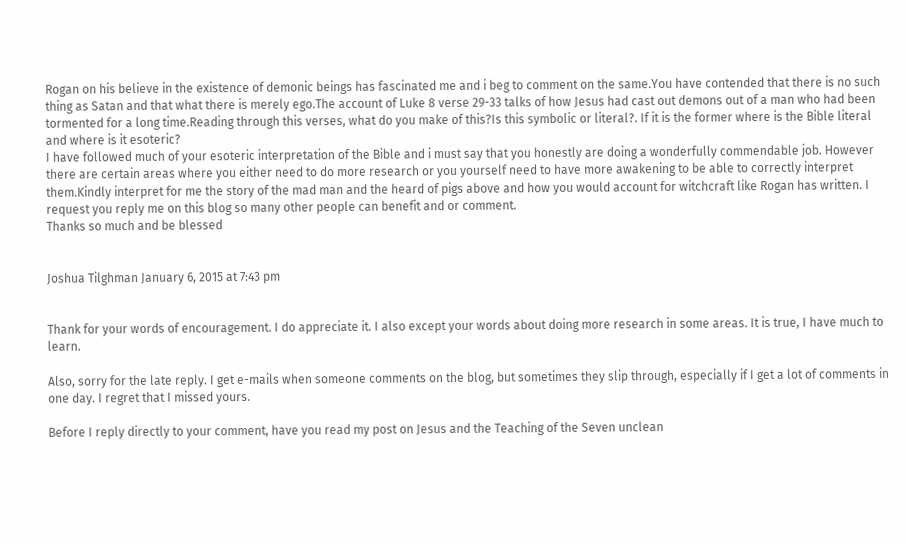Rogan on his believe in the existence of demonic beings has fascinated me and i beg to comment on the same.You have contended that there is no such thing as Satan and that what there is merely ego.The account of Luke 8 verse 29-33 talks of how Jesus had cast out demons out of a man who had been tormented for a long time.Reading through this verses, what do you make of this?Is this symbolic or literal?. If it is the former where is the Bible literal and where is it esoteric?
I have followed much of your esoteric interpretation of the Bible and i must say that you honestly are doing a wonderfully commendable job. However there are certain areas where you either need to do more research or you yourself need to have more awakening to be able to correctly interpret them.Kindly interpret for me the story of the mad man and the heard of pigs above and how you would account for witchcraft like Rogan has written. I request you reply me on this blog so many other people can benefit and or comment.
Thanks so much and be blessed


Joshua Tilghman January 6, 2015 at 7:43 pm


Thank for your words of encouragement. I do appreciate it. I also except your words about doing more research in some areas. It is true, I have much to learn.

Also, sorry for the late reply. I get e-mails when someone comments on the blog, but sometimes they slip through, especially if I get a lot of comments in one day. I regret that I missed yours.

Before I reply directly to your comment, have you read my post on Jesus and the Teaching of the Seven unclean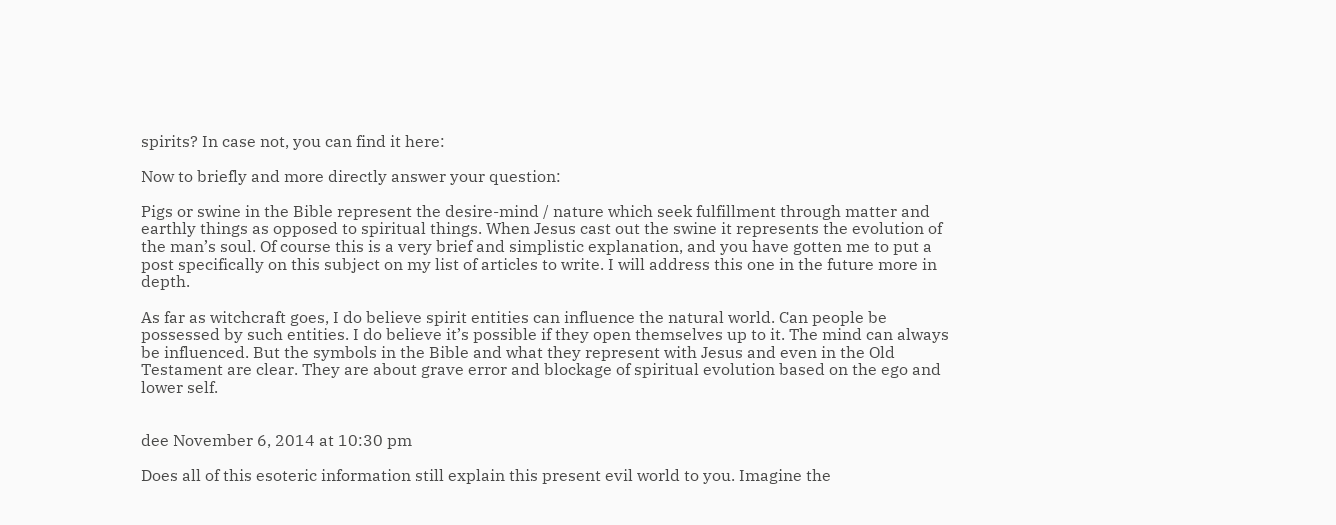spirits? In case not, you can find it here:

Now to briefly and more directly answer your question:

Pigs or swine in the Bible represent the desire-mind / nature which seek fulfillment through matter and earthly things as opposed to spiritual things. When Jesus cast out the swine it represents the evolution of the man’s soul. Of course this is a very brief and simplistic explanation, and you have gotten me to put a post specifically on this subject on my list of articles to write. I will address this one in the future more in depth.

As far as witchcraft goes, I do believe spirit entities can influence the natural world. Can people be possessed by such entities. I do believe it’s possible if they open themselves up to it. The mind can always be influenced. But the symbols in the Bible and what they represent with Jesus and even in the Old Testament are clear. They are about grave error and blockage of spiritual evolution based on the ego and lower self.


dee November 6, 2014 at 10:30 pm

Does all of this esoteric information still explain this present evil world to you. Imagine the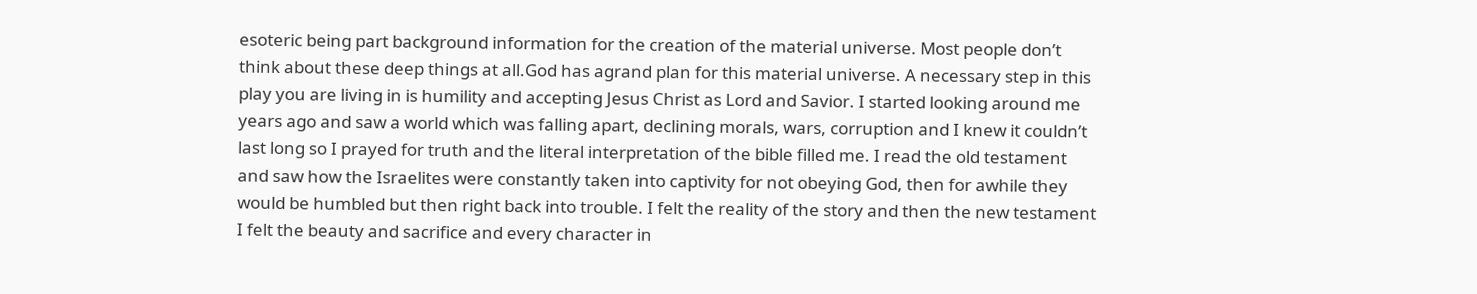esoteric being part background information for the creation of the material universe. Most people don’t think about these deep things at all.God has agrand plan for this material universe. A necessary step in this play you are living in is humility and accepting Jesus Christ as Lord and Savior. I started looking around me years ago and saw a world which was falling apart, declining morals, wars, corruption and I knew it couldn’t last long so I prayed for truth and the literal interpretation of the bible filled me. I read the old testament and saw how the Israelites were constantly taken into captivity for not obeying God, then for awhile they would be humbled but then right back into trouble. I felt the reality of the story and then the new testament I felt the beauty and sacrifice and every character in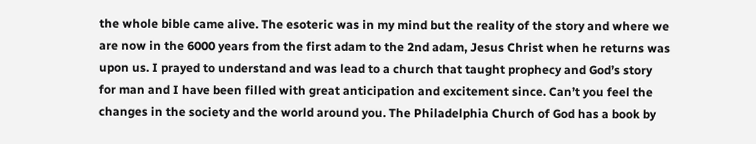the whole bible came alive. The esoteric was in my mind but the reality of the story and where we are now in the 6000 years from the first adam to the 2nd adam, Jesus Christ when he returns was upon us. I prayed to understand and was lead to a church that taught prophecy and God’s story for man and I have been filled with great anticipation and excitement since. Can’t you feel the changes in the society and the world around you. The Philadelphia Church of God has a book by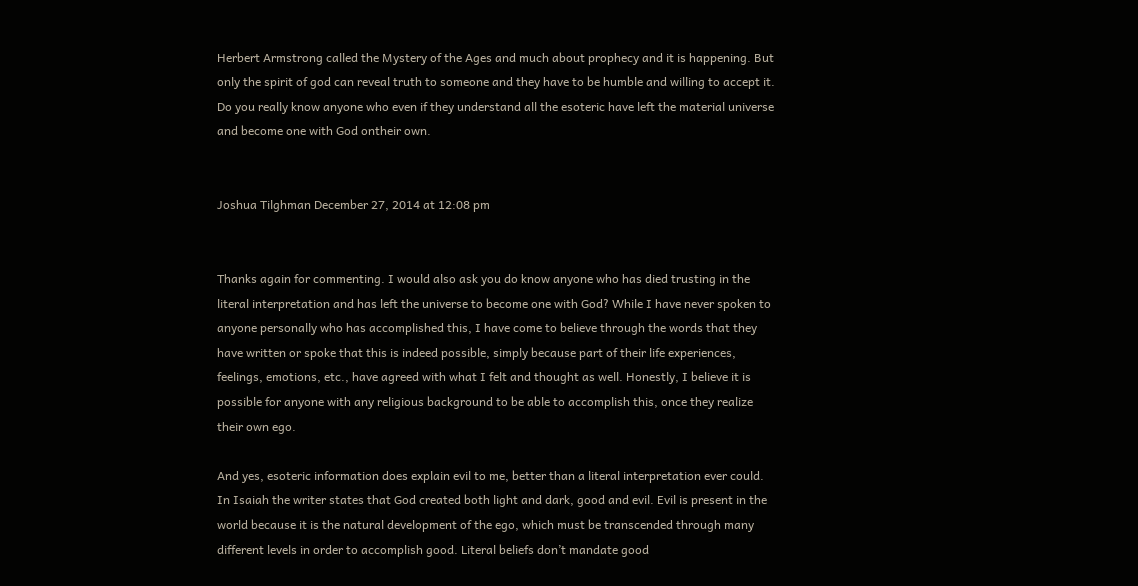Herbert Armstrong called the Mystery of the Ages and much about prophecy and it is happening. But only the spirit of god can reveal truth to someone and they have to be humble and willing to accept it. Do you really know anyone who even if they understand all the esoteric have left the material universe and become one with God ontheir own.


Joshua Tilghman December 27, 2014 at 12:08 pm


Thanks again for commenting. I would also ask you do know anyone who has died trusting in the literal interpretation and has left the universe to become one with God? While I have never spoken to anyone personally who has accomplished this, I have come to believe through the words that they have written or spoke that this is indeed possible, simply because part of their life experiences, feelings, emotions, etc., have agreed with what I felt and thought as well. Honestly, I believe it is possible for anyone with any religious background to be able to accomplish this, once they realize their own ego.

And yes, esoteric information does explain evil to me, better than a literal interpretation ever could. In Isaiah the writer states that God created both light and dark, good and evil. Evil is present in the world because it is the natural development of the ego, which must be transcended through many different levels in order to accomplish good. Literal beliefs don’t mandate good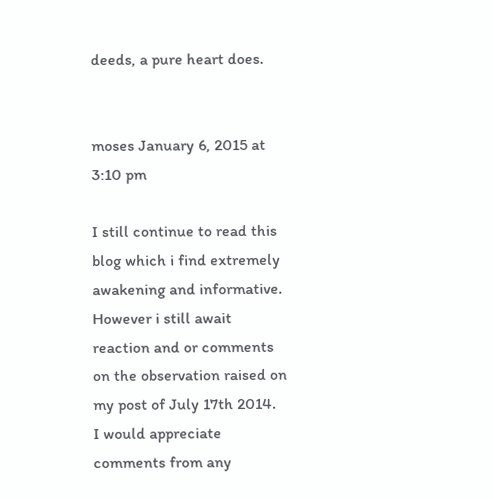deeds, a pure heart does.


moses January 6, 2015 at 3:10 pm

I still continue to read this blog which i find extremely awakening and informative. However i still await reaction and or comments on the observation raised on my post of July 17th 2014.
I would appreciate comments from any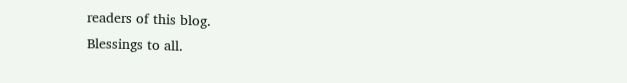readers of this blog.
Blessings to all.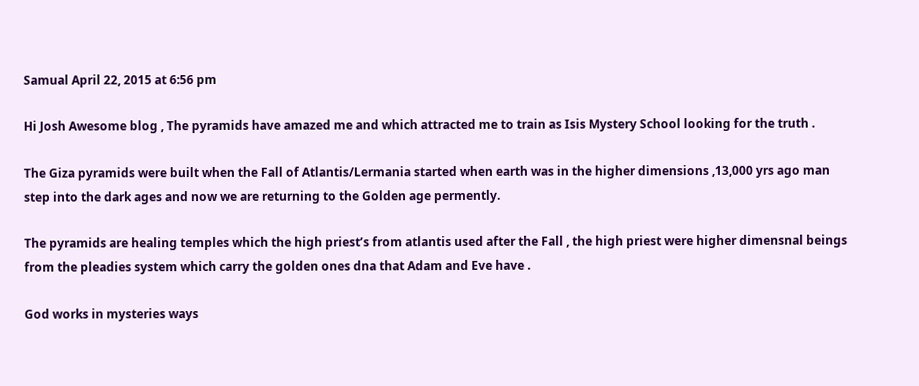Samual April 22, 2015 at 6:56 pm

Hi Josh Awesome blog , The pyramids have amazed me and which attracted me to train as Isis Mystery School looking for the truth .

The Giza pyramids were built when the Fall of Atlantis/Lermania started when earth was in the higher dimensions ,13,000 yrs ago man step into the dark ages and now we are returning to the Golden age permently.

The pyramids are healing temples which the high priest’s from atlantis used after the Fall , the high priest were higher dimensnal beings from the pleadies system which carry the golden ones dna that Adam and Eve have .

God works in mysteries ways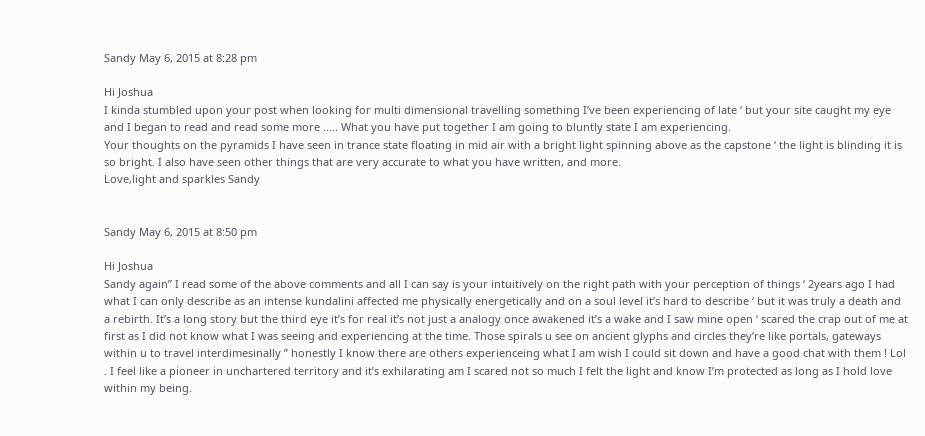Sandy May 6, 2015 at 8:28 pm

Hi Joshua
I kinda stumbled upon your post when looking for multi dimensional travelling something I’ve been experiencing of late ‘ but your site caught my eye and I began to read and read some more ….. What you have put together I am going to bluntly state I am experiencing.
Your thoughts on the pyramids I have seen in trance state floating in mid air with a bright light spinning above as the capstone ‘ the light is blinding it is so bright. I also have seen other things that are very accurate to what you have written, and more.
Love,light and sparkles Sandy


Sandy May 6, 2015 at 8:50 pm

Hi Joshua
Sandy again” I read some of the above comments and all I can say is your intuitively on the right path with your perception of things ‘ 2years ago I had what I can only describe as an intense kundalini affected me physically energetically and on a soul level it’s hard to describe ‘ but it was truly a death and a rebirth. It’s a long story but the third eye it’s for real it’s not just a analogy once awakened it’s a wake and I saw mine open ‘ scared the crap out of me at first as I did not know what I was seeing and experiencing at the time. Those spirals u see on ancient glyphs and circles they’re like portals, gateways within u to travel interdimesinally ” honestly I know there are others experienceing what I am wish I could sit down and have a good chat with them ! Lol . I feel like a pioneer in unchartered territory and it’s exhilarating am I scared not so much I felt the light and know I’m protected as long as I hold love within my being.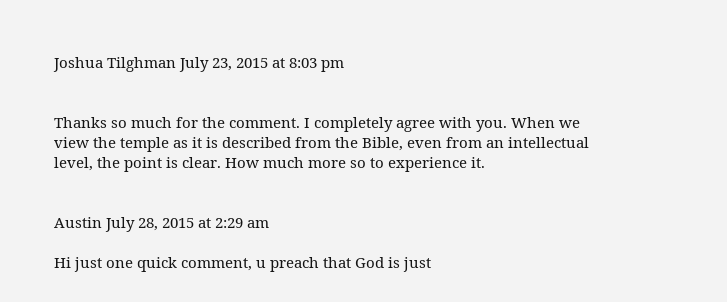Joshua Tilghman July 23, 2015 at 8:03 pm


Thanks so much for the comment. I completely agree with you. When we view the temple as it is described from the Bible, even from an intellectual level, the point is clear. How much more so to experience it.


Austin July 28, 2015 at 2:29 am

Hi just one quick comment, u preach that God is just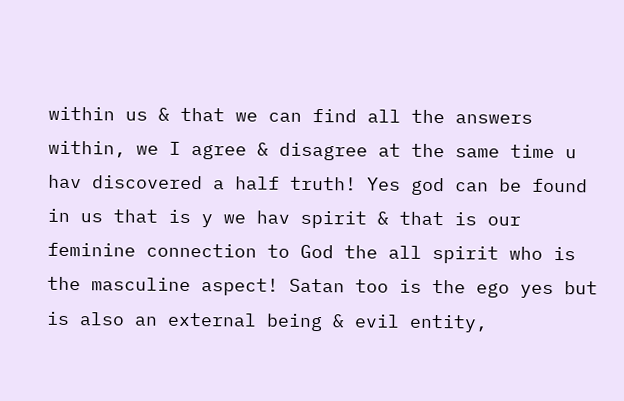within us & that we can find all the answers within, we I agree & disagree at the same time u hav discovered a half truth! Yes god can be found in us that is y we hav spirit & that is our feminine connection to God the all spirit who is the masculine aspect! Satan too is the ego yes but is also an external being & evil entity,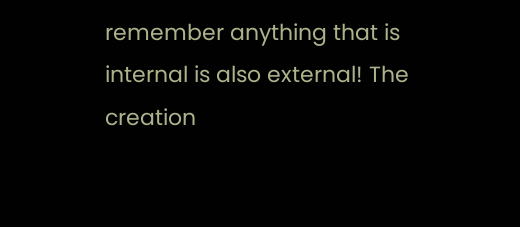remember anything that is internal is also external! The creation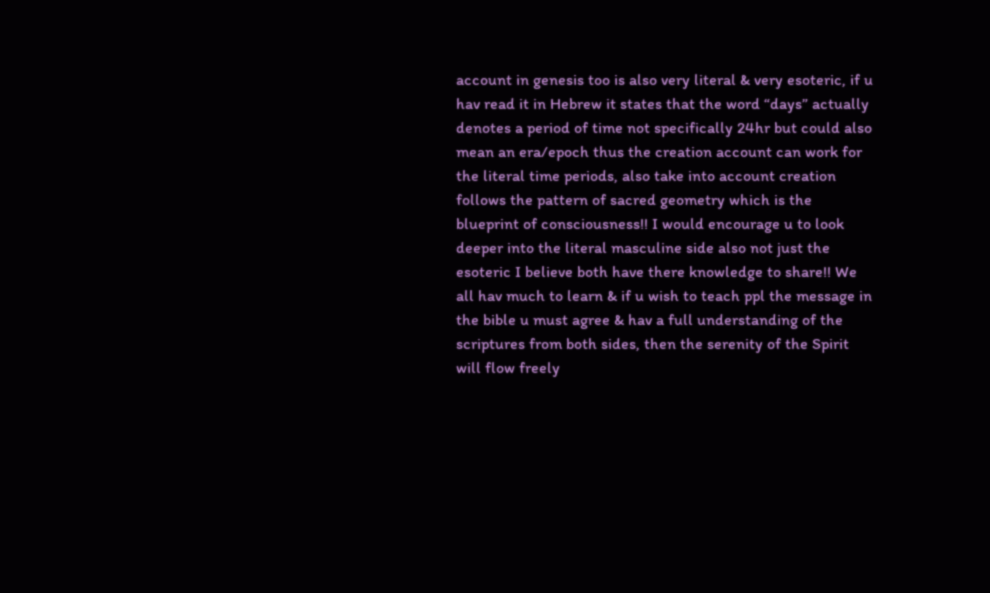account in genesis too is also very literal & very esoteric, if u hav read it in Hebrew it states that the word “days” actually denotes a period of time not specifically 24hr but could also mean an era/epoch thus the creation account can work for the literal time periods, also take into account creation follows the pattern of sacred geometry which is the blueprint of consciousness!! I would encourage u to look deeper into the literal masculine side also not just the esoteric I believe both have there knowledge to share!! We all hav much to learn & if u wish to teach ppl the message in the bible u must agree & hav a full understanding of the scriptures from both sides, then the serenity of the Spirit will flow freely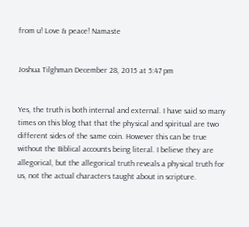from u! Love & peace! Namaste


Joshua Tilghman December 28, 2015 at 5:47 pm


Yes, the truth is both internal and external. I have said so many times on this blog that that the physical and spiritual are two different sides of the same coin. However this can be true without the Biblical accounts being literal. I believe they are allegorical, but the allegorical truth reveals a physical truth for us, not the actual characters taught about in scripture.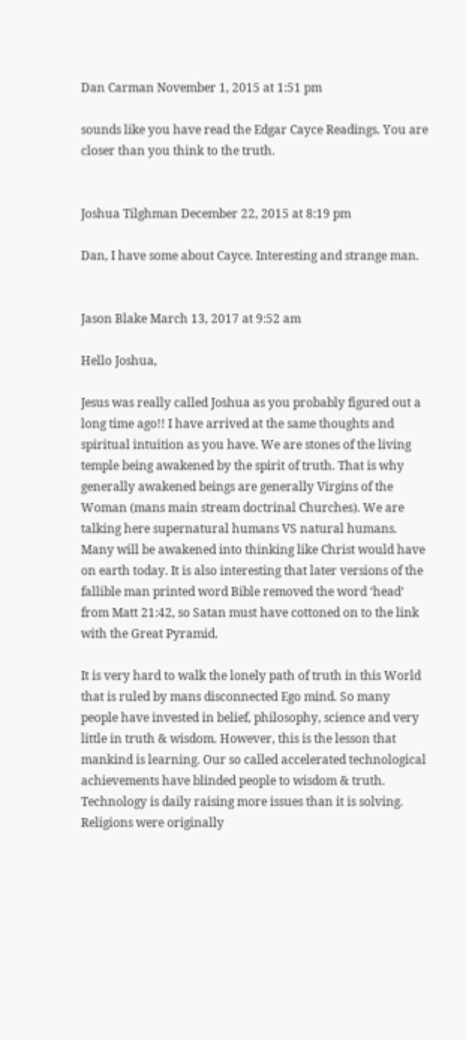Dan Carman November 1, 2015 at 1:51 pm

sounds like you have read the Edgar Cayce Readings. You are closer than you think to the truth.


Joshua Tilghman December 22, 2015 at 8:19 pm

Dan, I have some about Cayce. Interesting and strange man.


Jason Blake March 13, 2017 at 9:52 am

Hello Joshua,

Jesus was really called Joshua as you probably figured out a long time ago!! I have arrived at the same thoughts and spiritual intuition as you have. We are stones of the living temple being awakened by the spirit of truth. That is why generally awakened beings are generally Virgins of the Woman (mans main stream doctrinal Churches). We are talking here supernatural humans VS natural humans. Many will be awakened into thinking like Christ would have on earth today. It is also interesting that later versions of the fallible man printed word Bible removed the word ‘head’ from Matt 21:42, so Satan must have cottoned on to the link with the Great Pyramid.

It is very hard to walk the lonely path of truth in this World that is ruled by mans disconnected Ego mind. So many people have invested in belief, philosophy, science and very little in truth & wisdom. However, this is the lesson that mankind is learning. Our so called accelerated technological achievements have blinded people to wisdom & truth. Technology is daily raising more issues than it is solving. Religions were originally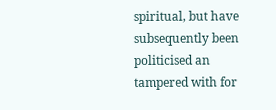spiritual, but have subsequently been politicised an tampered with for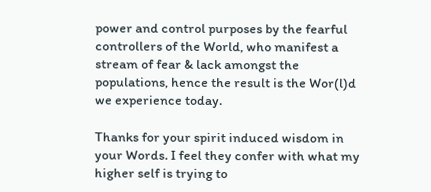power and control purposes by the fearful controllers of the World, who manifest a stream of fear & lack amongst the populations, hence the result is the Wor(l)d we experience today.

Thanks for your spirit induced wisdom in your Words. I feel they confer with what my higher self is trying to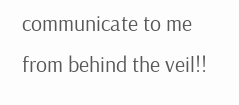communicate to me from behind the veil!!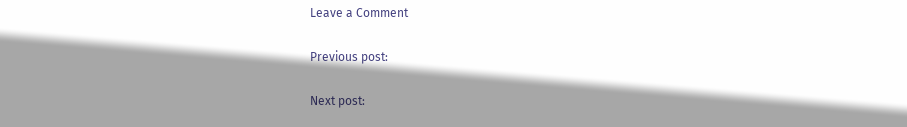Leave a Comment

Previous post:

Next post: